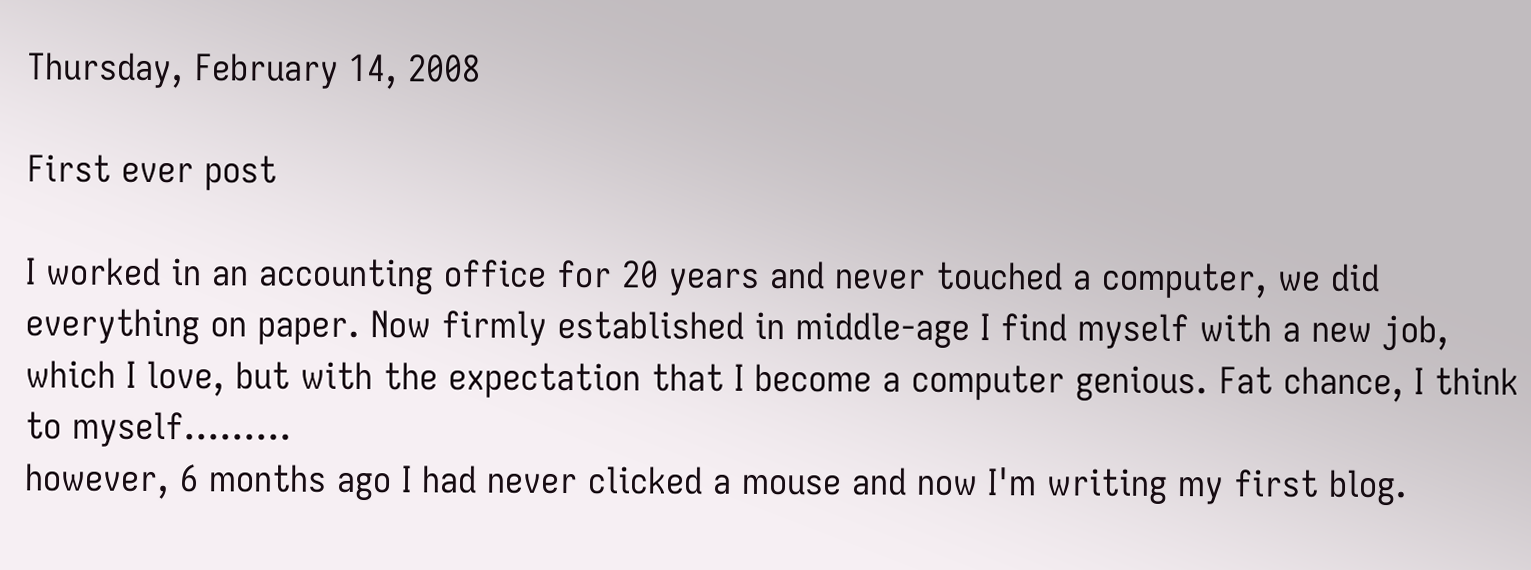Thursday, February 14, 2008

First ever post

I worked in an accounting office for 20 years and never touched a computer, we did everything on paper. Now firmly established in middle-age I find myself with a new job, which I love, but with the expectation that I become a computer genious. Fat chance, I think to myself.........
however, 6 months ago I had never clicked a mouse and now I'm writing my first blog.